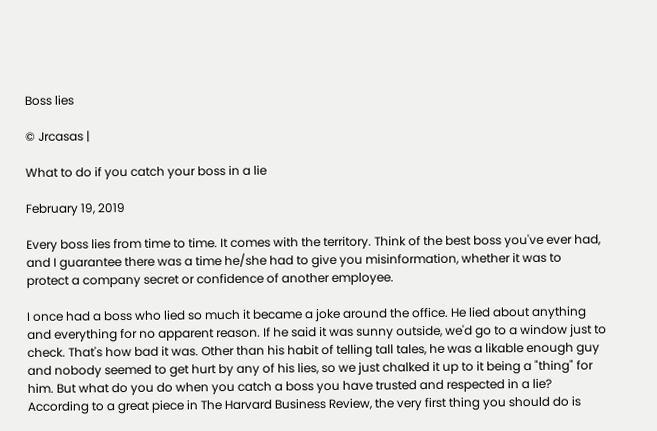Boss lies

© Jrcasas |

What to do if you catch your boss in a lie

February 19, 2019

Every boss lies from time to time. It comes with the territory. Think of the best boss you've ever had, and I guarantee there was a time he/she had to give you misinformation, whether it was to protect a company secret or confidence of another employee.

I once had a boss who lied so much it became a joke around the office. He lied about anything and everything for no apparent reason. If he said it was sunny outside, we'd go to a window just to check. That's how bad it was. Other than his habit of telling tall tales, he was a likable enough guy and nobody seemed to get hurt by any of his lies, so we just chalked it up to it being a "thing" for him. But what do you do when you catch a boss you have trusted and respected in a lie? According to a great piece in The Harvard Business Review, the very first thing you should do is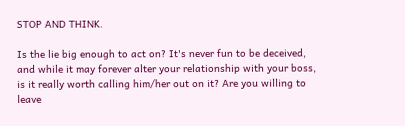STOP AND THINK.

Is the lie big enough to act on? It's never fun to be deceived, and while it may forever alter your relationship with your boss, is it really worth calling him/her out on it? Are you willing to leave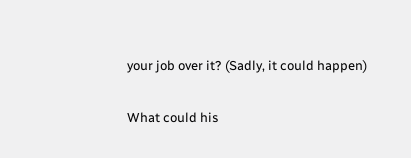your job over it? (Sadly, it could happen)

What could his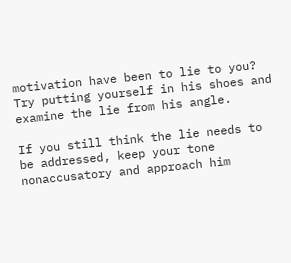motivation have been to lie to you? Try putting yourself in his shoes and examine the lie from his angle.

If you still think the lie needs to be addressed, keep your tone nonaccusatory and approach him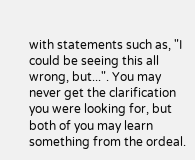with statements such as, "I could be seeing this all wrong, but...". You may never get the clarification you were looking for, but both of you may learn something from the ordeal.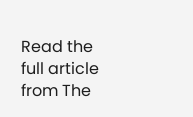Read the full article from The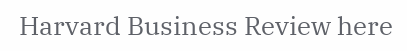Harvard Business Review here